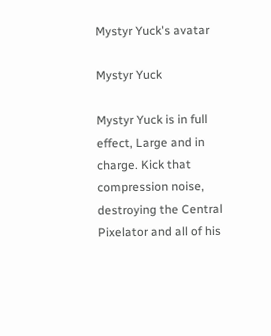Mystyr Yuck's avatar

Mystyr Yuck

Mystyr Yuck is in full effect, Large and in charge. Kick that compression noise, destroying the Central Pixelator and all of his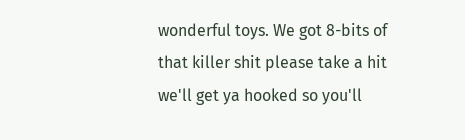wonderful toys. We got 8-bits of that killer shit please take a hit we'll get ya hooked so you'll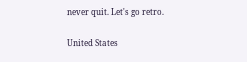never quit. Let's go retro.

United States